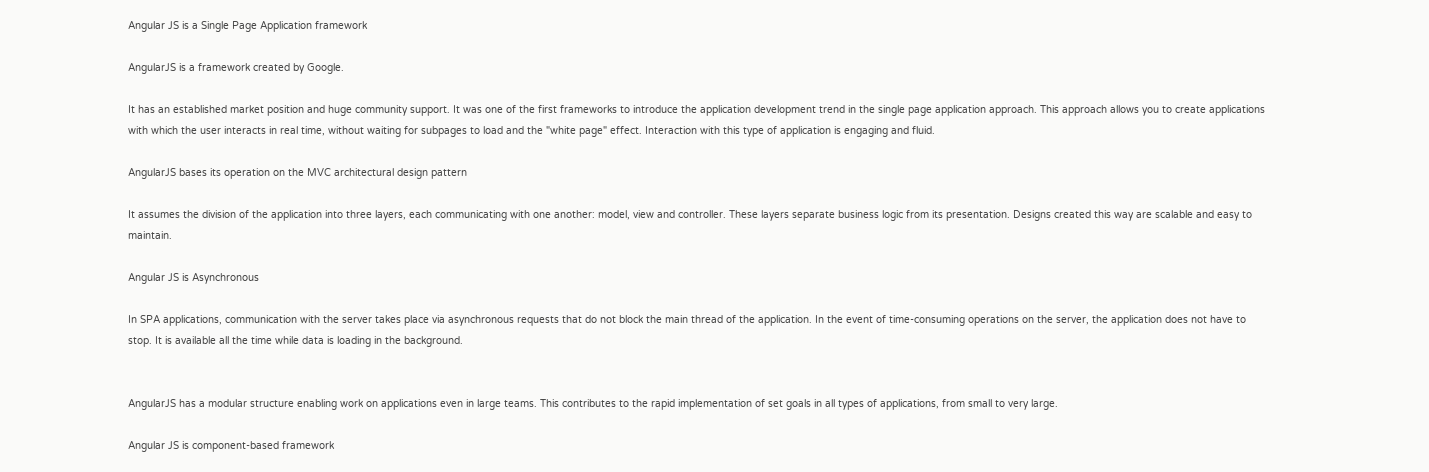Angular JS is a Single Page Application framework

AngularJS is a framework created by Google.

It has an established market position and huge community support. It was one of the first frameworks to introduce the application development trend in the single page application approach. This approach allows you to create applications with which the user interacts in real time, without waiting for subpages to load and the "white page" effect. Interaction with this type of application is engaging and fluid.

AngularJS bases its operation on the MVC architectural design pattern

It assumes the division of the application into three layers, each communicating with one another: model, view and controller. These layers separate business logic from its presentation. Designs created this way are scalable and easy to maintain.

Angular JS is Asynchronous

In SPA applications, communication with the server takes place via asynchronous requests that do not block the main thread of the application. In the event of time-consuming operations on the server, the application does not have to stop. It is available all the time while data is loading in the background.


AngularJS has a modular structure enabling work on applications even in large teams. This contributes to the rapid implementation of set goals in all types of applications, from small to very large.

Angular JS is component-based framework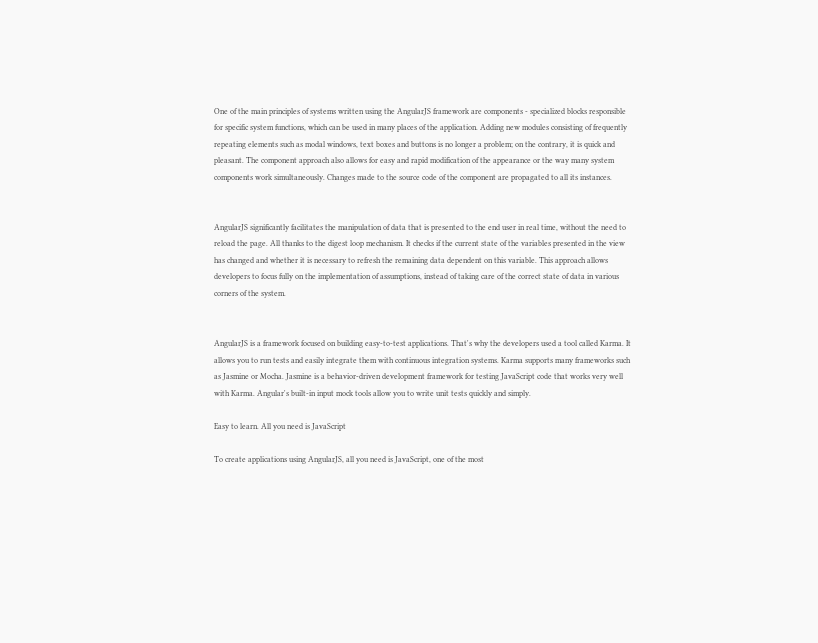One of the main principles of systems written using the AngularJS framework are components - specialized blocks responsible for specific system functions, which can be used in many places of the application. Adding new modules consisting of frequently repeating elements such as modal windows, text boxes and buttons is no longer a problem; on the contrary, it is quick and pleasant. The component approach also allows for easy and rapid modification of the appearance or the way many system components work simultaneously. Changes made to the source code of the component are propagated to all its instances.


AngularJS significantly facilitates the manipulation of data that is presented to the end user in real time, without the need to reload the page. All thanks to the digest loop mechanism. It checks if the current state of the variables presented in the view has changed and whether it is necessary to refresh the remaining data dependent on this variable. This approach allows developers to focus fully on the implementation of assumptions, instead of taking care of the correct state of data in various corners of the system.


AngularJS is a framework focused on building easy-to-test applications. That's why the developers used a tool called Karma. It allows you to run tests and easily integrate them with continuous integration systems. Karma supports many frameworks such as Jasmine or Mocha. Jasmine is a behavior-driven development framework for testing JavaScript code that works very well with Karma. Angular's built-in input mock tools allow you to write unit tests quickly and simply.

Easy to learn. All you need is JavaScript

To create applications using AngularJS, all you need is JavaScript, one of the most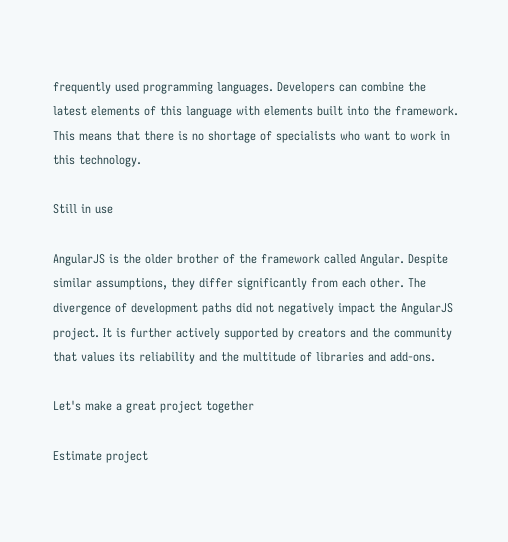frequently used programming languages. Developers can combine the latest elements of this language with elements built into the framework. This means that there is no shortage of specialists who want to work in this technology.

Still in use

AngularJS is the older brother of the framework called Angular. Despite similar assumptions, they differ significantly from each other. The divergence of development paths did not negatively impact the AngularJS project. It is further actively supported by creators and the community that values its reliability and the multitude of libraries and add-ons.

Let's make a great project together

Estimate project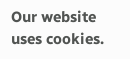Our website uses cookies.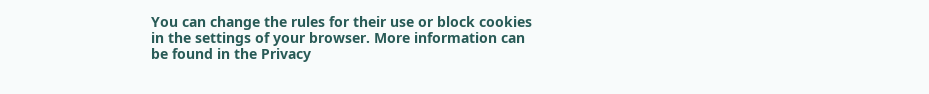You can change the rules for their use or block cookies in the settings of your browser. More information can be found in the Privacy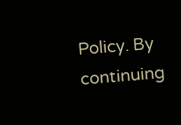Policy. By continuing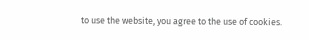to use the website, you agree to the use of cookies.